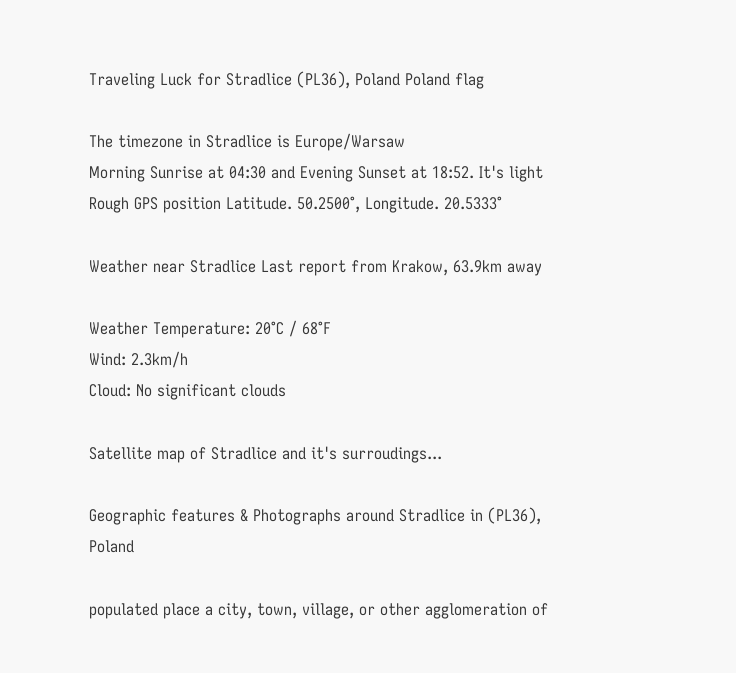Traveling Luck for Stradlice (PL36), Poland Poland flag

The timezone in Stradlice is Europe/Warsaw
Morning Sunrise at 04:30 and Evening Sunset at 18:52. It's light
Rough GPS position Latitude. 50.2500°, Longitude. 20.5333°

Weather near Stradlice Last report from Krakow, 63.9km away

Weather Temperature: 20°C / 68°F
Wind: 2.3km/h
Cloud: No significant clouds

Satellite map of Stradlice and it's surroudings...

Geographic features & Photographs around Stradlice in (PL36), Poland

populated place a city, town, village, or other agglomeration of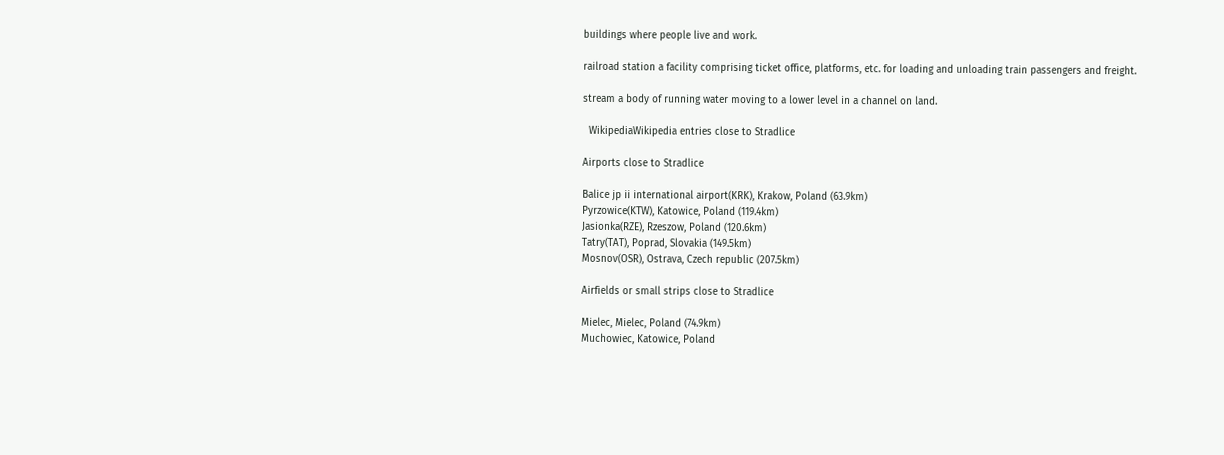buildings where people live and work.

railroad station a facility comprising ticket office, platforms, etc. for loading and unloading train passengers and freight.

stream a body of running water moving to a lower level in a channel on land.

  WikipediaWikipedia entries close to Stradlice

Airports close to Stradlice

Balice jp ii international airport(KRK), Krakow, Poland (63.9km)
Pyrzowice(KTW), Katowice, Poland (119.4km)
Jasionka(RZE), Rzeszow, Poland (120.6km)
Tatry(TAT), Poprad, Slovakia (149.5km)
Mosnov(OSR), Ostrava, Czech republic (207.5km)

Airfields or small strips close to Stradlice

Mielec, Mielec, Poland (74.9km)
Muchowiec, Katowice, Poland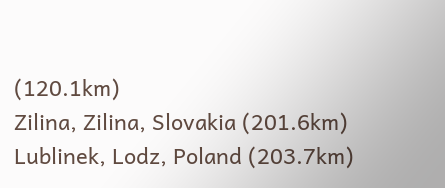(120.1km)
Zilina, Zilina, Slovakia (201.6km)
Lublinek, Lodz, Poland (203.7km)